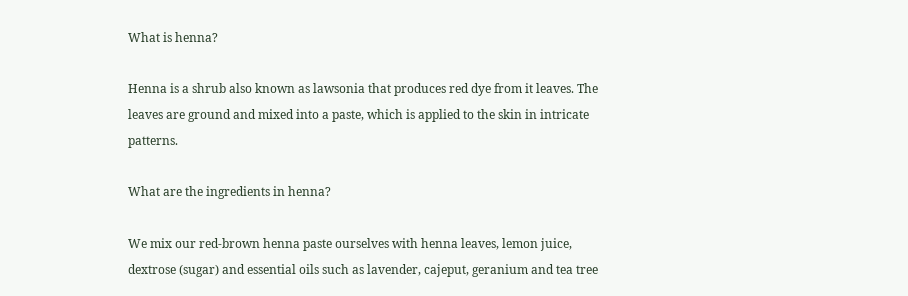What is henna?

Henna is a shrub also known as lawsonia that produces red dye from it leaves. The leaves are ground and mixed into a paste, which is applied to the skin in intricate patterns.

What are the ingredients in henna?

We mix our red-brown henna paste ourselves with henna leaves, lemon juice, dextrose (sugar) and essential oils such as lavender, cajeput, geranium and tea tree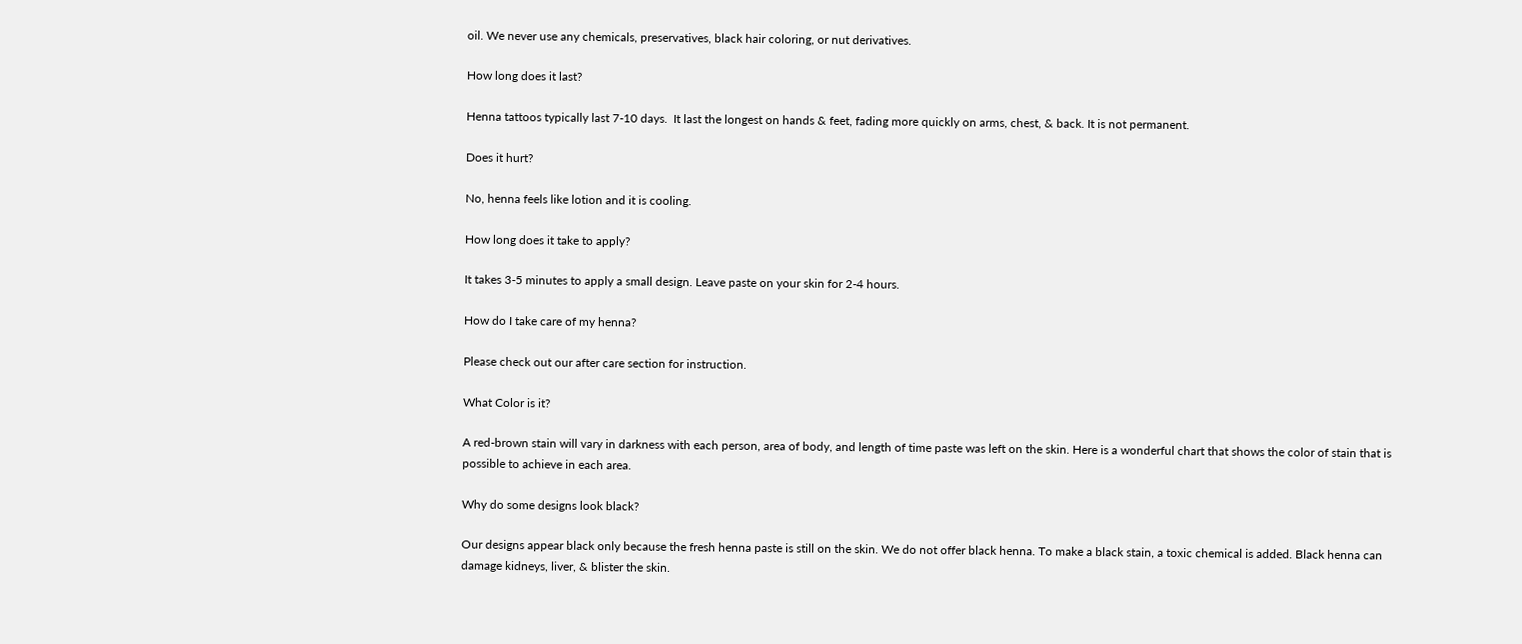oil. We never use any chemicals, preservatives, black hair coloring, or nut derivatives.

How long does it last?

Henna tattoos typically last 7-10 days.  It last the longest on hands & feet, fading more quickly on arms, chest, & back. It is not permanent.

Does it hurt?

No, henna feels like lotion and it is cooling.

How long does it take to apply?

It takes 3-5 minutes to apply a small design. Leave paste on your skin for 2-4 hours.

How do I take care of my henna?

Please check out our after care section for instruction.

What Color is it?

A red-brown stain will vary in darkness with each person, area of body, and length of time paste was left on the skin. Here is a wonderful chart that shows the color of stain that is possible to achieve in each area.

Why do some designs look black?

Our designs appear black only because the fresh henna paste is still on the skin. We do not offer black henna. To make a black stain, a toxic chemical is added. Black henna can damage kidneys, liver, & blister the skin.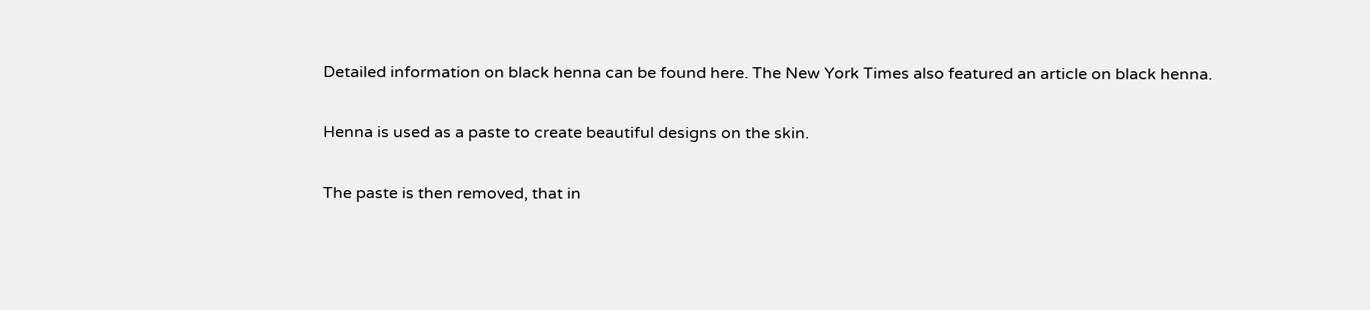Detailed information on black henna can be found here. The New York Times also featured an article on black henna.

Henna is used as a paste to create beautiful designs on the skin.

The paste is then removed, that in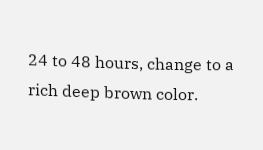24 to 48 hours, change to a rich deep brown color.